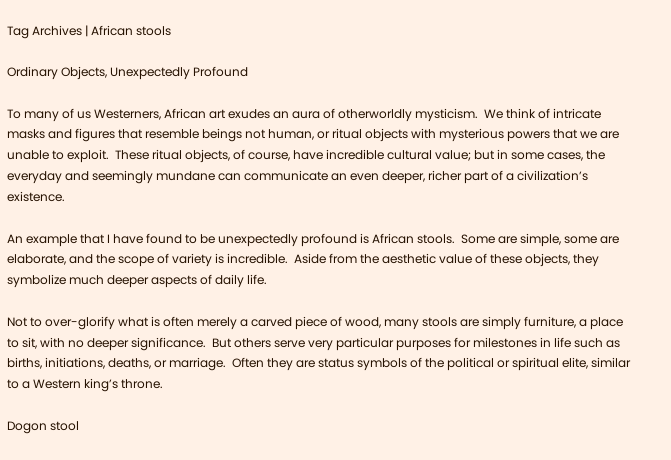Tag Archives | African stools

Ordinary Objects, Unexpectedly Profound

To many of us Westerners, African art exudes an aura of otherworldly mysticism.  We think of intricate masks and figures that resemble beings not human, or ritual objects with mysterious powers that we are unable to exploit.  These ritual objects, of course, have incredible cultural value; but in some cases, the everyday and seemingly mundane can communicate an even deeper, richer part of a civilization’s existence.

An example that I have found to be unexpectedly profound is African stools.  Some are simple, some are elaborate, and the scope of variety is incredible.  Aside from the aesthetic value of these objects, they symbolize much deeper aspects of daily life.

Not to over-glorify what is often merely a carved piece of wood, many stools are simply furniture, a place to sit, with no deeper significance.  But others serve very particular purposes for milestones in life such as births, initiations, deaths, or marriage.  Often they are status symbols of the political or spiritual elite, similar to a Western king’s throne.

Dogon stool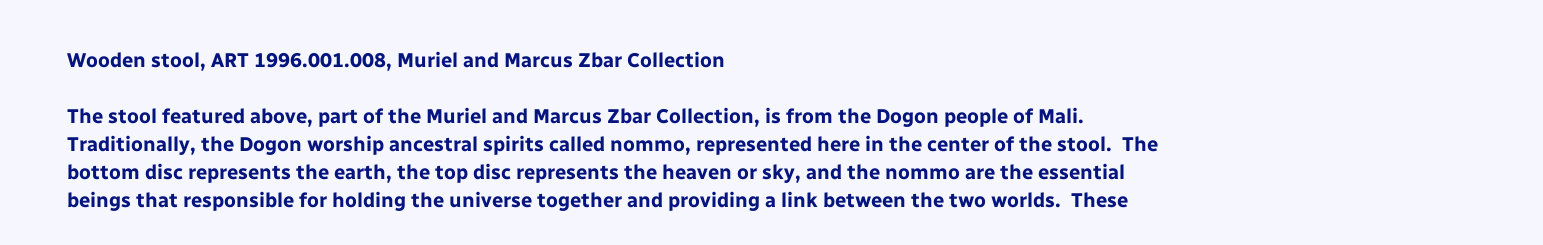Wooden stool, ART 1996.001.008, Muriel and Marcus Zbar Collection

The stool featured above, part of the Muriel and Marcus Zbar Collection, is from the Dogon people of Mali.  Traditionally, the Dogon worship ancestral spirits called nommo, represented here in the center of the stool.  The bottom disc represents the earth, the top disc represents the heaven or sky, and the nommo are the essential beings that responsible for holding the universe together and providing a link between the two worlds.  These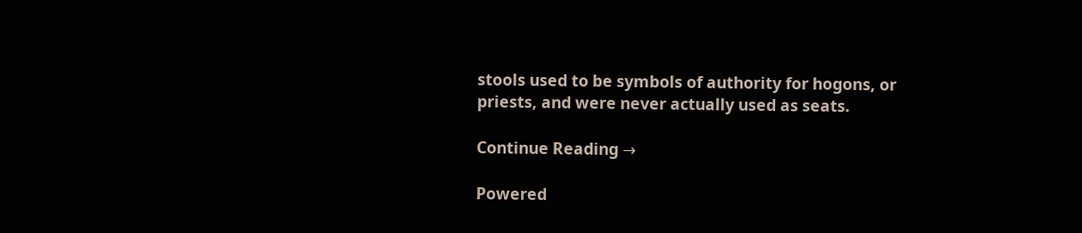stools used to be symbols of authority for hogons, or priests, and were never actually used as seats.

Continue Reading →

Powered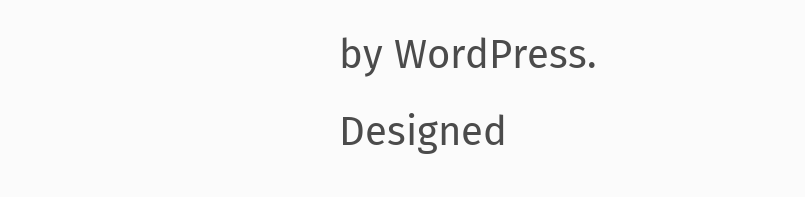by WordPress. Designed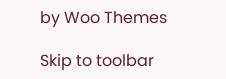by Woo Themes

Skip to toolbar